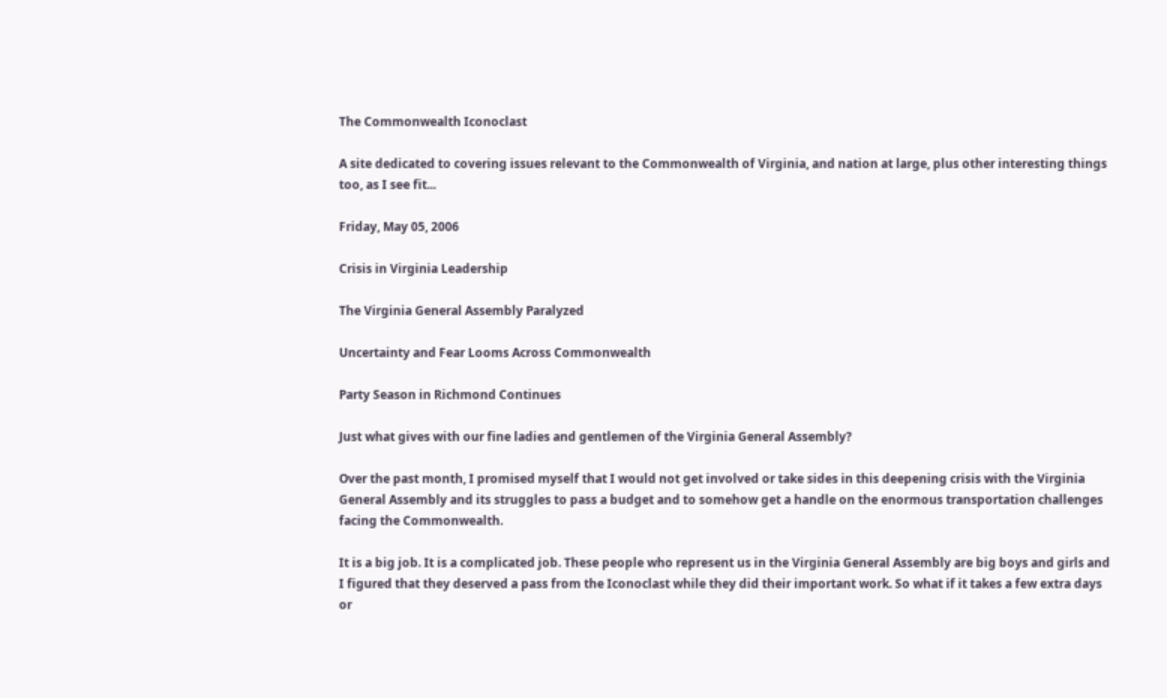The Commonwealth Iconoclast

A site dedicated to covering issues relevant to the Commonwealth of Virginia, and nation at large, plus other interesting things too, as I see fit...

Friday, May 05, 2006

Crisis in Virginia Leadership

The Virginia General Assembly Paralyzed

Uncertainty and Fear Looms Across Commonwealth

Party Season in Richmond Continues

Just what gives with our fine ladies and gentlemen of the Virginia General Assembly?

Over the past month, I promised myself that I would not get involved or take sides in this deepening crisis with the Virginia General Assembly and its struggles to pass a budget and to somehow get a handle on the enormous transportation challenges facing the Commonwealth.

It is a big job. It is a complicated job. These people who represent us in the Virginia General Assembly are big boys and girls and I figured that they deserved a pass from the Iconoclast while they did their important work. So what if it takes a few extra days or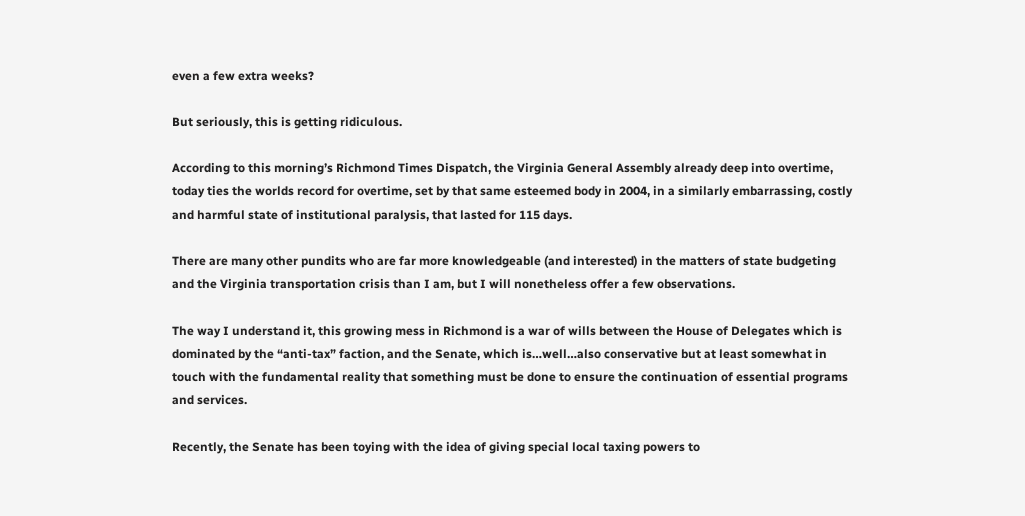even a few extra weeks?

But seriously, this is getting ridiculous.

According to this morning’s Richmond Times Dispatch, the Virginia General Assembly already deep into overtime, today ties the worlds record for overtime, set by that same esteemed body in 2004, in a similarly embarrassing, costly and harmful state of institutional paralysis, that lasted for 115 days.

There are many other pundits who are far more knowledgeable (and interested) in the matters of state budgeting and the Virginia transportation crisis than I am, but I will nonetheless offer a few observations.

The way I understand it, this growing mess in Richmond is a war of wills between the House of Delegates which is dominated by the “anti-tax” faction, and the Senate, which is…well…also conservative but at least somewhat in touch with the fundamental reality that something must be done to ensure the continuation of essential programs and services.

Recently, the Senate has been toying with the idea of giving special local taxing powers to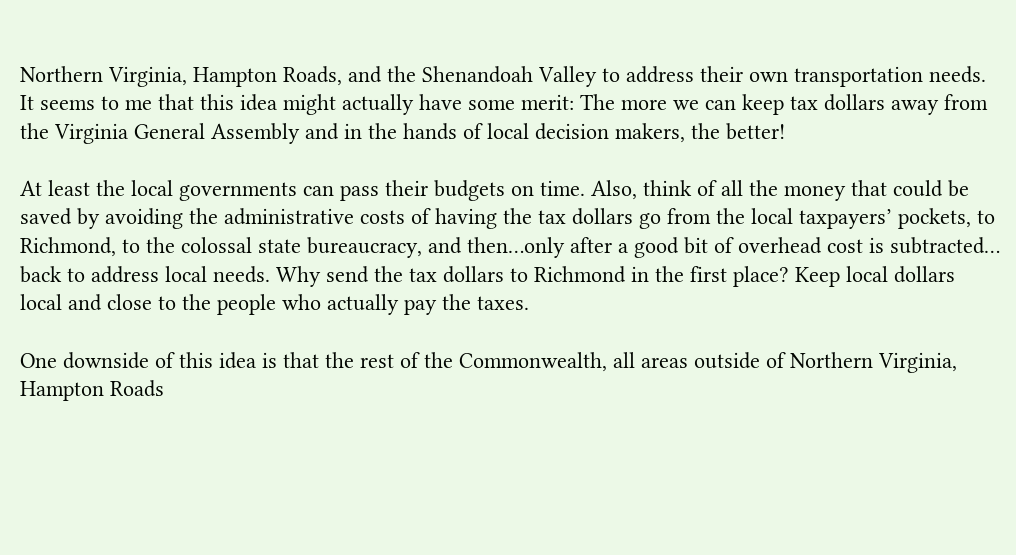Northern Virginia, Hampton Roads, and the Shenandoah Valley to address their own transportation needs. It seems to me that this idea might actually have some merit: The more we can keep tax dollars away from the Virginia General Assembly and in the hands of local decision makers, the better!

At least the local governments can pass their budgets on time. Also, think of all the money that could be saved by avoiding the administrative costs of having the tax dollars go from the local taxpayers’ pockets, to Richmond, to the colossal state bureaucracy, and then…only after a good bit of overhead cost is subtracted… back to address local needs. Why send the tax dollars to Richmond in the first place? Keep local dollars local and close to the people who actually pay the taxes.

One downside of this idea is that the rest of the Commonwealth, all areas outside of Northern Virginia, Hampton Roads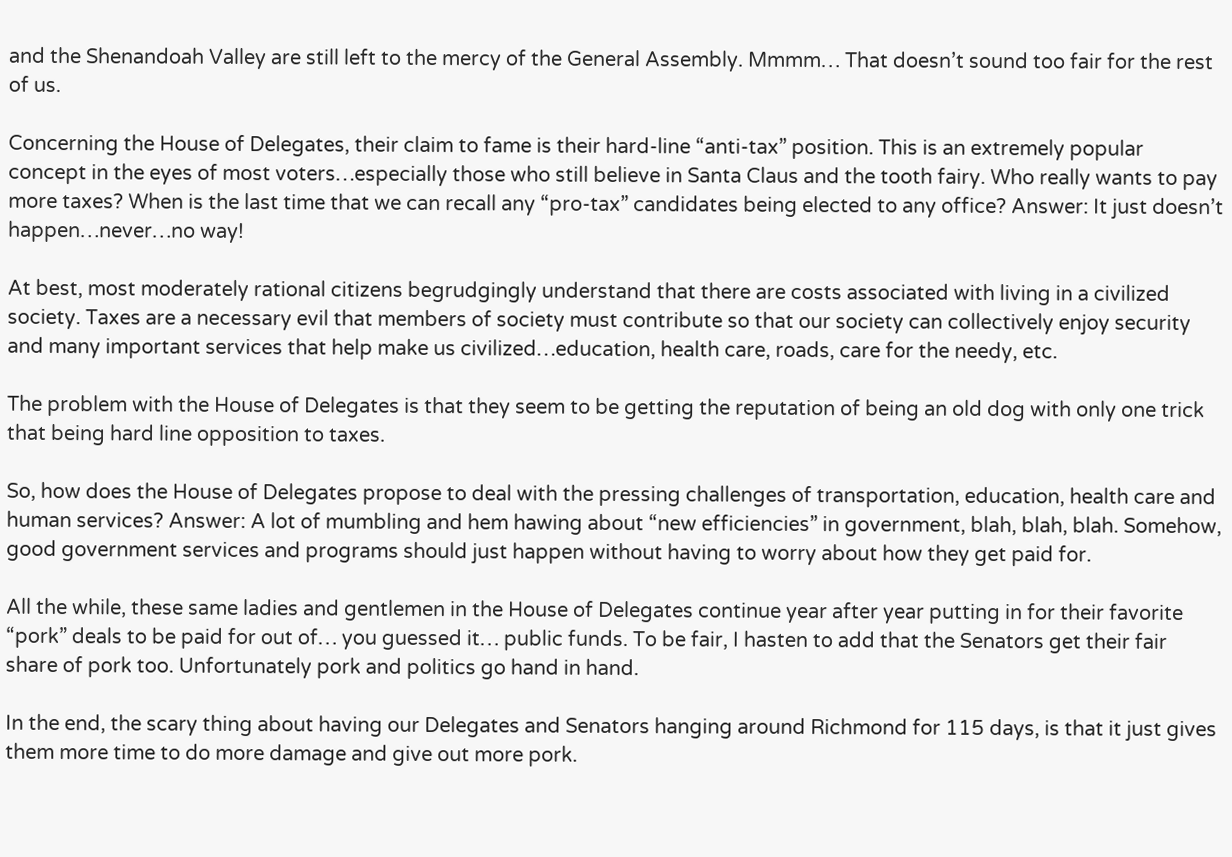and the Shenandoah Valley are still left to the mercy of the General Assembly. Mmmm… That doesn’t sound too fair for the rest of us.

Concerning the House of Delegates, their claim to fame is their hard-line “anti-tax” position. This is an extremely popular concept in the eyes of most voters…especially those who still believe in Santa Claus and the tooth fairy. Who really wants to pay more taxes? When is the last time that we can recall any “pro-tax” candidates being elected to any office? Answer: It just doesn’t happen…never…no way!

At best, most moderately rational citizens begrudgingly understand that there are costs associated with living in a civilized society. Taxes are a necessary evil that members of society must contribute so that our society can collectively enjoy security and many important services that help make us civilized…education, health care, roads, care for the needy, etc.

The problem with the House of Delegates is that they seem to be getting the reputation of being an old dog with only one trick that being hard line opposition to taxes.

So, how does the House of Delegates propose to deal with the pressing challenges of transportation, education, health care and human services? Answer: A lot of mumbling and hem hawing about “new efficiencies” in government, blah, blah, blah. Somehow, good government services and programs should just happen without having to worry about how they get paid for.

All the while, these same ladies and gentlemen in the House of Delegates continue year after year putting in for their favorite “pork” deals to be paid for out of… you guessed it… public funds. To be fair, I hasten to add that the Senators get their fair share of pork too. Unfortunately pork and politics go hand in hand.

In the end, the scary thing about having our Delegates and Senators hanging around Richmond for 115 days, is that it just gives them more time to do more damage and give out more pork.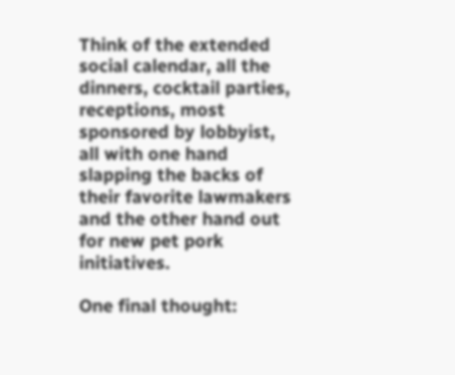Think of the extended social calendar, all the dinners, cocktail parties, receptions, most sponsored by lobbyist, all with one hand slapping the backs of their favorite lawmakers and the other hand out for new pet pork initiatives.

One final thought: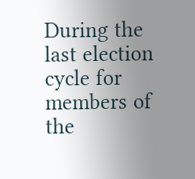During the last election cycle for members of the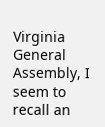Virginia General Assembly, I seem to recall an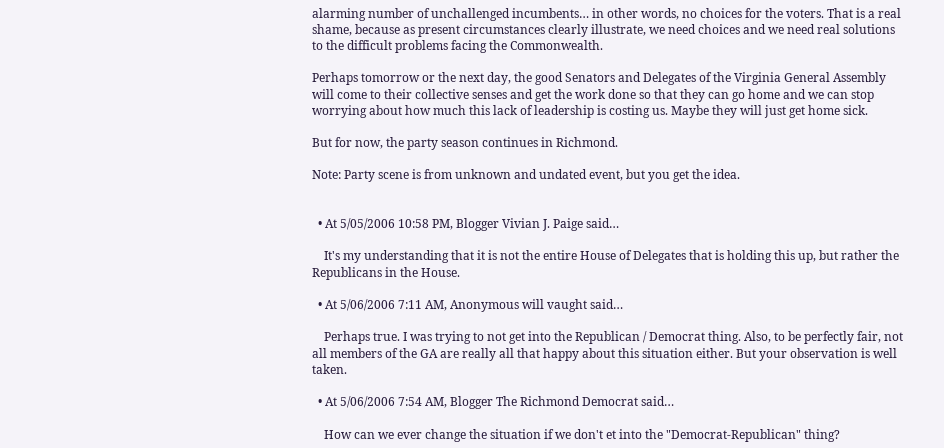alarming number of unchallenged incumbents… in other words, no choices for the voters. That is a real shame, because as present circumstances clearly illustrate, we need choices and we need real solutions to the difficult problems facing the Commonwealth.

Perhaps tomorrow or the next day, the good Senators and Delegates of the Virginia General Assembly will come to their collective senses and get the work done so that they can go home and we can stop worrying about how much this lack of leadership is costing us. Maybe they will just get home sick.

But for now, the party season continues in Richmond.

Note: Party scene is from unknown and undated event, but you get the idea.


  • At 5/05/2006 10:58 PM, Blogger Vivian J. Paige said…

    It's my understanding that it is not the entire House of Delegates that is holding this up, but rather the Republicans in the House.

  • At 5/06/2006 7:11 AM, Anonymous will vaught said…

    Perhaps true. I was trying to not get into the Republican / Democrat thing. Also, to be perfectly fair, not all members of the GA are really all that happy about this situation either. But your observation is well taken.

  • At 5/06/2006 7:54 AM, Blogger The Richmond Democrat said…

    How can we ever change the situation if we don't et into the "Democrat-Republican" thing?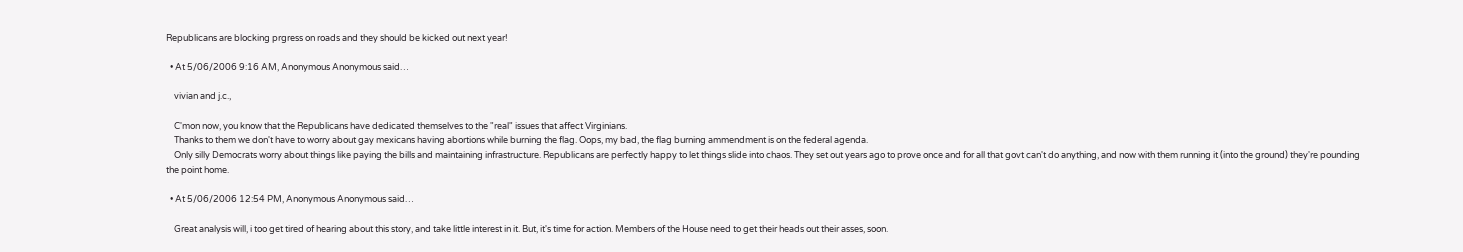Republicans are blocking prgress on roads and they should be kicked out next year!

  • At 5/06/2006 9:16 AM, Anonymous Anonymous said…

    vivian and j.c.,

    C'mon now, you know that the Republicans have dedicated themselves to the "real" issues that affect Virginians.
    Thanks to them we don't have to worry about gay mexicans having abortions while burning the flag. Oops, my bad, the flag burning ammendment is on the federal agenda.
    Only silly Democrats worry about things like paying the bills and maintaining infrastructure. Republicans are perfectly happy to let things slide into chaos. They set out years ago to prove once and for all that govt can't do anything, and now with them running it (into the ground) they're pounding the point home.

  • At 5/06/2006 12:54 PM, Anonymous Anonymous said…

    Great analysis will, i too get tired of hearing about this story, and take little interest in it. But, it's time for action. Members of the House need to get their heads out their asses, soon.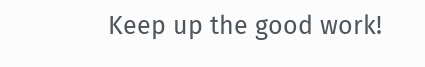Keep up the good work!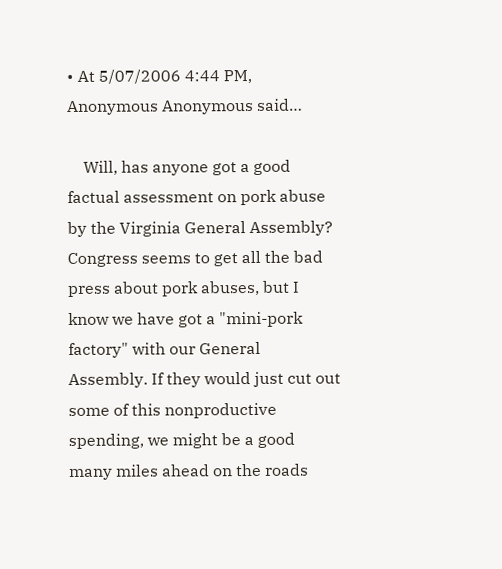• At 5/07/2006 4:44 PM, Anonymous Anonymous said…

    Will, has anyone got a good factual assessment on pork abuse by the Virginia General Assembly? Congress seems to get all the bad press about pork abuses, but I know we have got a "mini-pork factory" with our General Assembly. If they would just cut out some of this nonproductive spending, we might be a good many miles ahead on the roads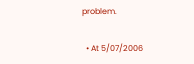problem.

  • At 5/07/2006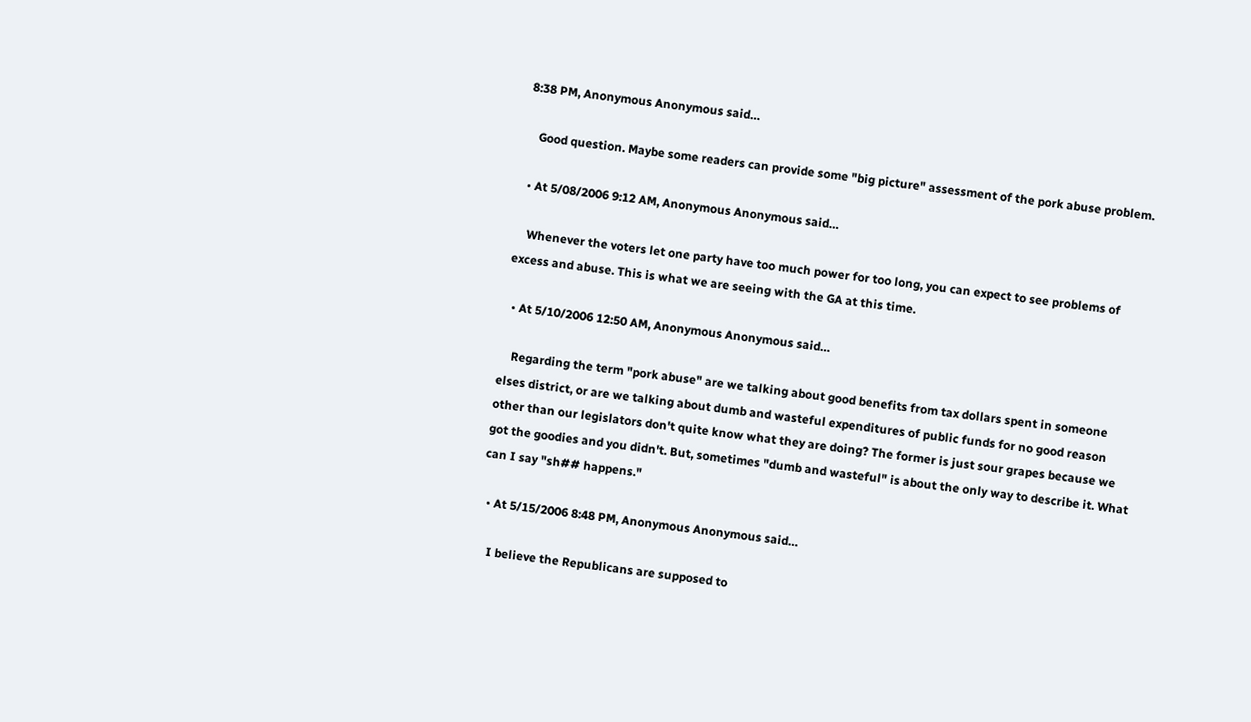8:38 PM, Anonymous Anonymous said…

    Good question. Maybe some readers can provide some "big picture" assessment of the pork abuse problem.

  • At 5/08/2006 9:12 AM, Anonymous Anonymous said…

    Whenever the voters let one party have too much power for too long, you can expect to see problems of excess and abuse. This is what we are seeing with the GA at this time.

  • At 5/10/2006 12:50 AM, Anonymous Anonymous said…

    Regarding the term "pork abuse" are we talking about good benefits from tax dollars spent in someone elses district, or are we talking about dumb and wasteful expenditures of public funds for no good reason other than our legislators don't quite know what they are doing? The former is just sour grapes because we got the goodies and you didn't. But, sometimes "dumb and wasteful" is about the only way to describe it. What can I say "sh## happens."

  • At 5/15/2006 8:48 PM, Anonymous Anonymous said…

    I believe the Republicans are supposed to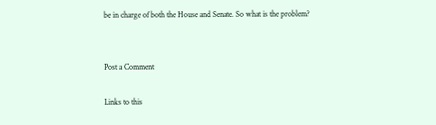be in charge of both the House and Senate. So what is the problem?


Post a Comment

Links to this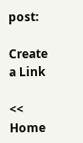post:

Create a Link

<< Home